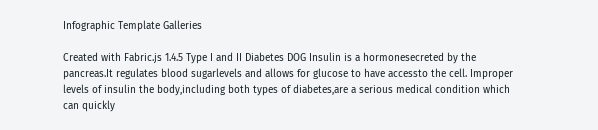Infographic Template Galleries

Created with Fabric.js 1.4.5 Type I and II Diabetes DOG Insulin is a hormonesecreted by the pancreas.It regulates blood sugarlevels and allows for glucose to have accessto the cell. Improper levels of insulin the body,including both types of diabetes,are a serious medical condition which can quickly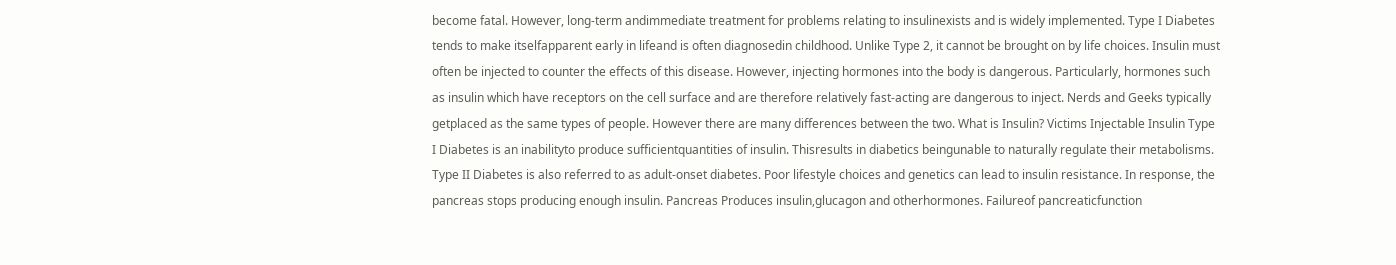become fatal. However, long-term andimmediate treatment for problems relating to insulinexists and is widely implemented. Type I Diabetes tends to make itselfapparent early in lifeand is often diagnosedin childhood. Unlike Type 2, it cannot be brought on by life choices. Insulin must often be injected to counter the effects of this disease. However, injecting hormones into the body is dangerous. Particularly, hormones such as insulin which have receptors on the cell surface and are therefore relatively fast-acting are dangerous to inject. Nerds and Geeks typically getplaced as the same types of people. However there are many differences between the two. What is Insulin? Victims Injectable Insulin Type I Diabetes is an inabilityto produce sufficientquantities of insulin. Thisresults in diabetics beingunable to naturally regulate their metabolisms. Type II Diabetes is also referred to as adult-onset diabetes. Poor lifestyle choices and genetics can lead to insulin resistance. In response, the pancreas stops producing enough insulin. Pancreas Produces insulin,glucagon and otherhormones. Failureof pancreaticfunction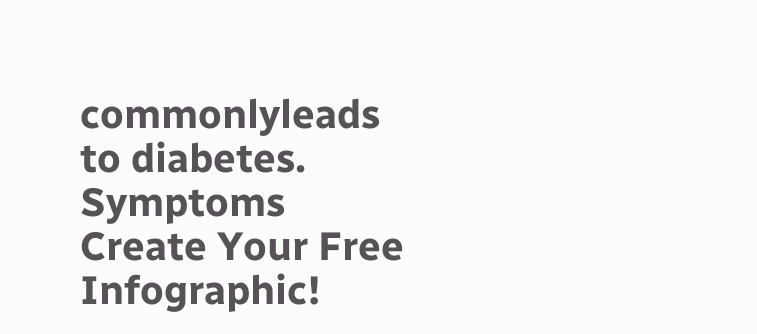commonlyleads to diabetes. Symptoms
Create Your Free Infographic!